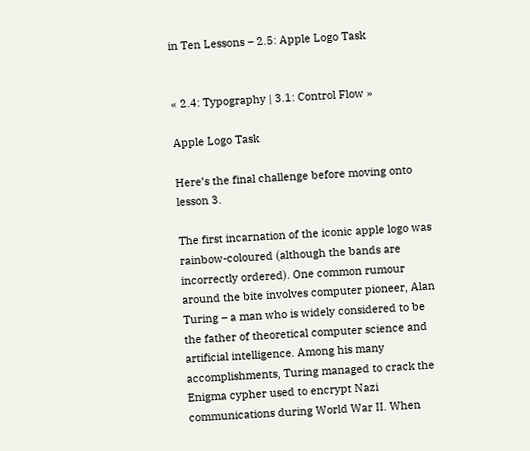in Ten Lessons – 2.5: Apple Logo Task


« 2.4: Typography | 3.1: Control Flow »

Apple Logo Task

Here’s the final challenge before moving onto lesson 3.

The first incarnation of the iconic apple logo was rainbow-coloured (although the bands are incorrectly ordered). One common rumour around the bite involves computer pioneer, Alan Turing – a man who is widely considered to be the father of theoretical computer science and artificial intelligence. Among his many accomplishments, Turing managed to crack the Enigma cypher used to encrypt Nazi communications during World War II. When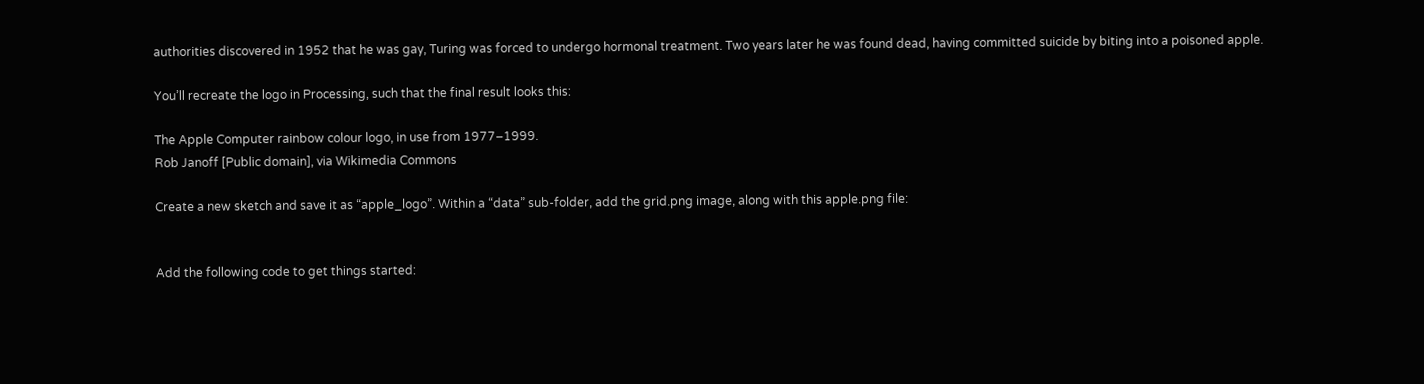authorities discovered in 1952 that he was gay, Turing was forced to undergo hormonal treatment. Two years later he was found dead, having committed suicide by biting into a poisoned apple.

You’ll recreate the logo in Processing, such that the final result looks this:

The Apple Computer rainbow colour logo, in use from 1977–1999.
Rob Janoff [Public domain], via Wikimedia Commons

Create a new sketch and save it as “apple_logo”. Within a “data” sub-folder, add the grid.png image, along with this apple.png file:


Add the following code to get things started: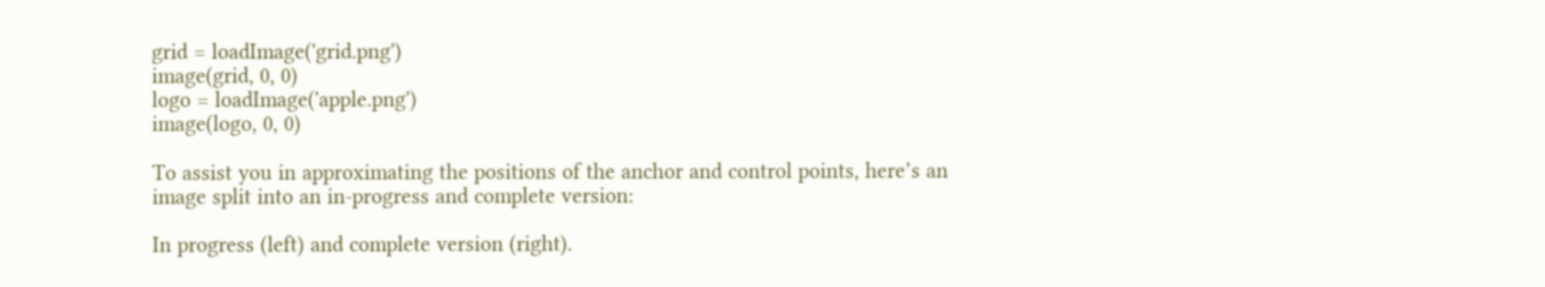grid = loadImage('grid.png')
image(grid, 0, 0)
logo = loadImage('apple.png')
image(logo, 0, 0)

To assist you in approximating the positions of the anchor and control points, here’s an image split into an in-progress and complete version:

In progress (left) and complete version (right).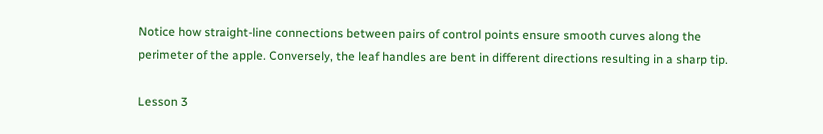Notice how straight-line connections between pairs of control points ensure smooth curves along the perimeter of the apple. Conversely, the leaf handles are bent in different directions resulting in a sharp tip.

Lesson 3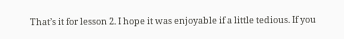That’s it for lesson 2. I hope it was enjoyable if a little tedious. If you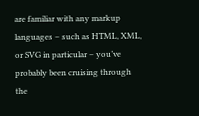are familiar with any markup languages – such as HTML, XML, or SVG in particular – you’ve probably been cruising through the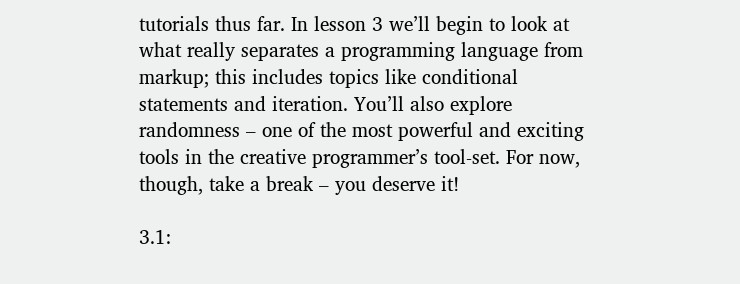tutorials thus far. In lesson 3 we’ll begin to look at what really separates a programming language from markup; this includes topics like conditional statements and iteration. You’ll also explore randomness – one of the most powerful and exciting tools in the creative programmer’s tool-set. For now, though, take a break – you deserve it!

3.1: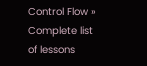Control Flow »
Complete list of lessons